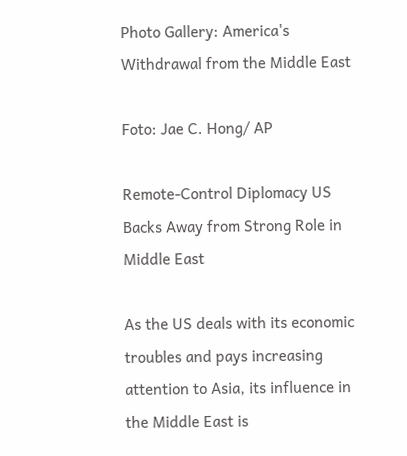Photo Gallery: America's Withdrawal from the Middle East

Foto: Jae C. Hong/ AP

Remote-Control Diplomacy US Backs Away from Strong Role in Middle East

As the US deals with its economic troubles and pays increasing attention to Asia, its influence in the Middle East is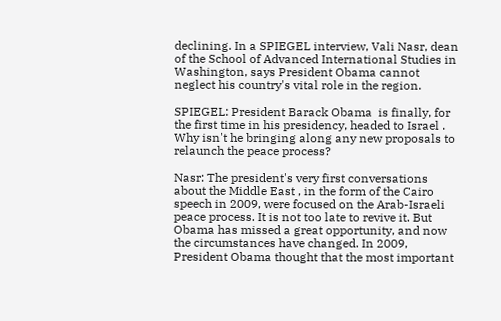declining. In a SPIEGEL interview, Vali Nasr, dean of the School of Advanced International Studies in Washington, says President Obama cannot neglect his country's vital role in the region.

SPIEGEL: President Barack Obama  is finally, for the first time in his presidency, headed to Israel . Why isn't he bringing along any new proposals to relaunch the peace process?

Nasr: The president's very first conversations about the Middle East , in the form of the Cairo speech in 2009, were focused on the Arab-Israeli peace process. It is not too late to revive it. But Obama has missed a great opportunity, and now the circumstances have changed. In 2009, President Obama thought that the most important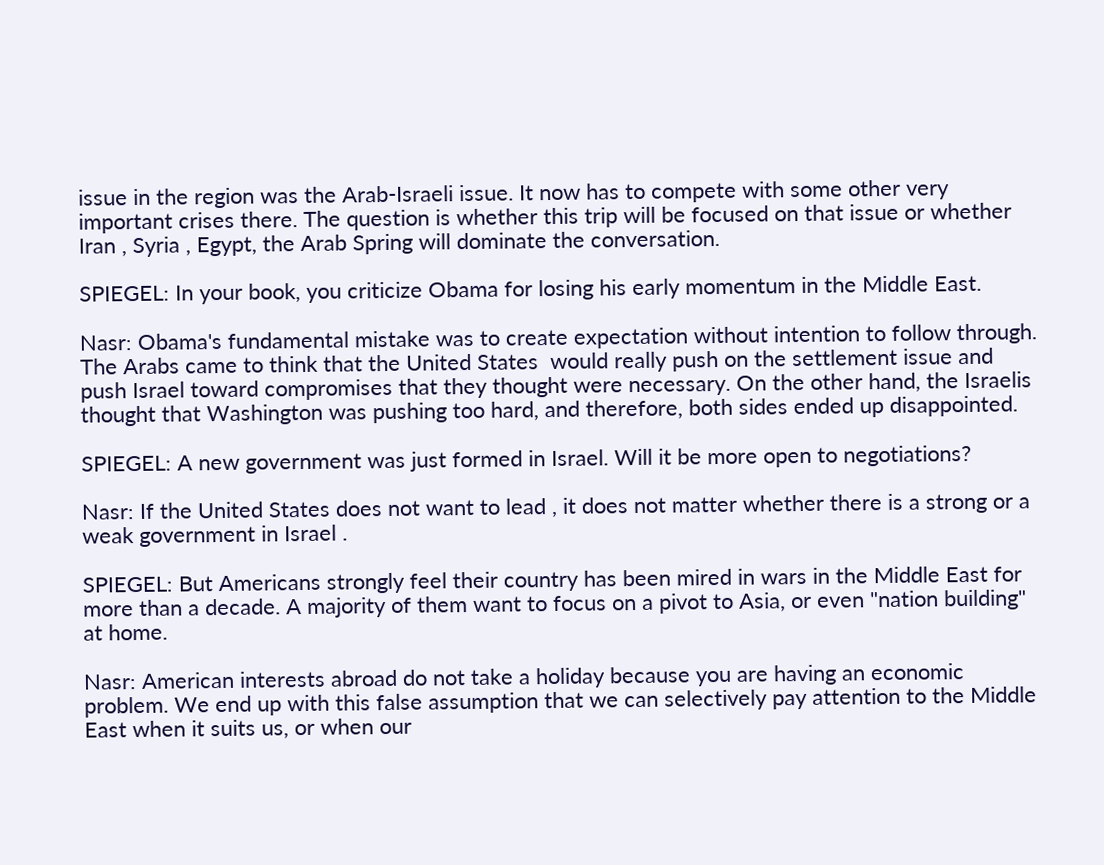issue in the region was the Arab-Israeli issue. It now has to compete with some other very important crises there. The question is whether this trip will be focused on that issue or whether Iran , Syria , Egypt, the Arab Spring will dominate the conversation.

SPIEGEL: In your book, you criticize Obama for losing his early momentum in the Middle East.

Nasr: Obama's fundamental mistake was to create expectation without intention to follow through. The Arabs came to think that the United States  would really push on the settlement issue and push Israel toward compromises that they thought were necessary. On the other hand, the Israelis thought that Washington was pushing too hard, and therefore, both sides ended up disappointed.

SPIEGEL: A new government was just formed in Israel. Will it be more open to negotiations?

Nasr: If the United States does not want to lead , it does not matter whether there is a strong or a weak government in Israel .

SPIEGEL: But Americans strongly feel their country has been mired in wars in the Middle East for more than a decade. A majority of them want to focus on a pivot to Asia, or even "nation building" at home.

Nasr: American interests abroad do not take a holiday because you are having an economic problem. We end up with this false assumption that we can selectively pay attention to the Middle East when it suits us, or when our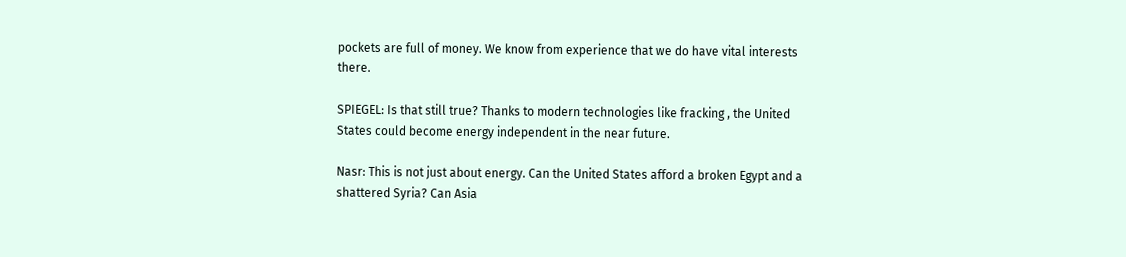pockets are full of money. We know from experience that we do have vital interests there.

SPIEGEL: Is that still true? Thanks to modern technologies like fracking , the United States could become energy independent in the near future.

Nasr: This is not just about energy. Can the United States afford a broken Egypt and a shattered Syria? Can Asia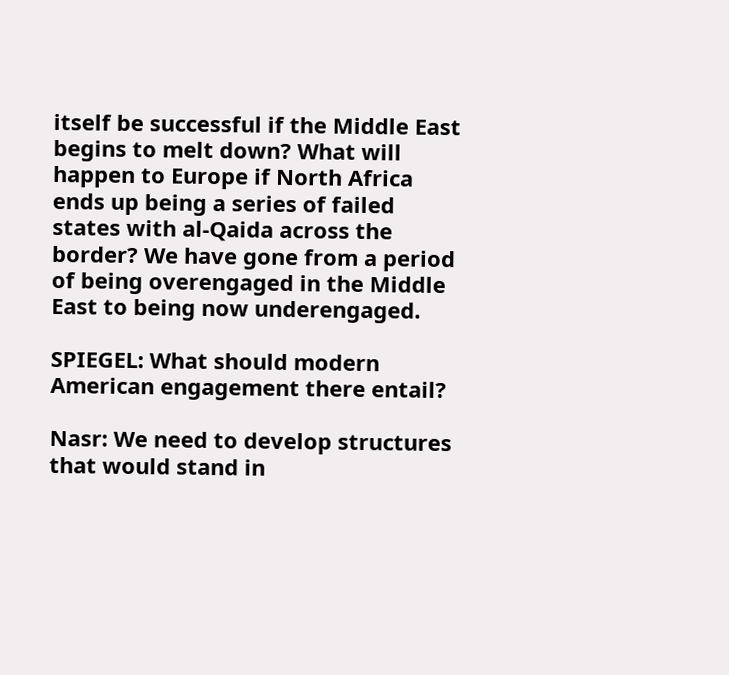itself be successful if the Middle East begins to melt down? What will happen to Europe if North Africa ends up being a series of failed states with al-Qaida across the border? We have gone from a period of being overengaged in the Middle East to being now underengaged.

SPIEGEL: What should modern American engagement there entail?

Nasr: We need to develop structures that would stand in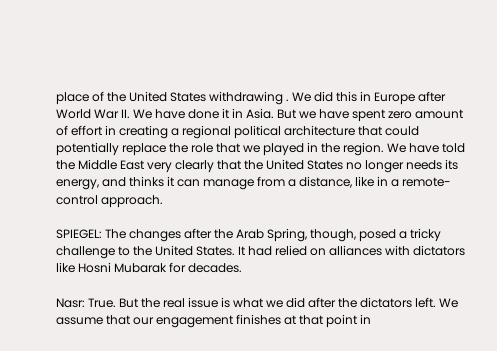place of the United States withdrawing . We did this in Europe after World War II. We have done it in Asia. But we have spent zero amount of effort in creating a regional political architecture that could potentially replace the role that we played in the region. We have told the Middle East very clearly that the United States no longer needs its energy, and thinks it can manage from a distance, like in a remote-control approach.

SPIEGEL: The changes after the Arab Spring, though, posed a tricky challenge to the United States. It had relied on alliances with dictators like Hosni Mubarak for decades.

Nasr: True. But the real issue is what we did after the dictators left. We assume that our engagement finishes at that point in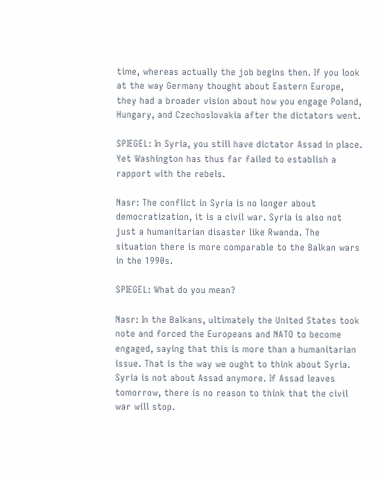time, whereas actually the job begins then. If you look at the way Germany thought about Eastern Europe, they had a broader vision about how you engage Poland, Hungary, and Czechoslovakia after the dictators went.

SPIEGEL: In Syria, you still have dictator Assad in place. Yet Washington has thus far failed to establish a rapport with the rebels.

Nasr: The conflict in Syria is no longer about democratization, it is a civil war. Syria is also not just a humanitarian disaster like Rwanda. The situation there is more comparable to the Balkan wars in the 1990s.

SPIEGEL: What do you mean?

Nasr: In the Balkans, ultimately the United States took note and forced the Europeans and NATO to become engaged, saying that this is more than a humanitarian issue. That is the way we ought to think about Syria. Syria is not about Assad anymore. If Assad leaves tomorrow, there is no reason to think that the civil war will stop.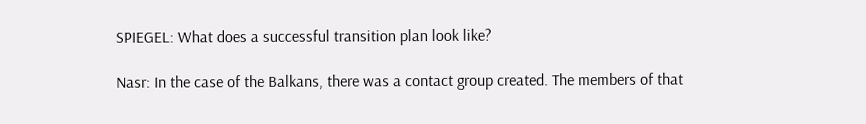SPIEGEL: What does a successful transition plan look like?

Nasr: In the case of the Balkans, there was a contact group created. The members of that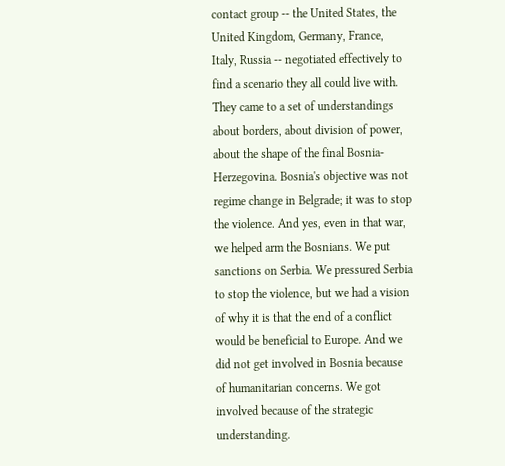contact group -- the United States, the United Kingdom, Germany, France, Italy, Russia -- negotiated effectively to find a scenario they all could live with. They came to a set of understandings about borders, about division of power, about the shape of the final Bosnia-Herzegovina. Bosnia's objective was not regime change in Belgrade; it was to stop the violence. And yes, even in that war, we helped arm the Bosnians. We put sanctions on Serbia. We pressured Serbia to stop the violence, but we had a vision of why it is that the end of a conflict would be beneficial to Europe. And we did not get involved in Bosnia because of humanitarian concerns. We got involved because of the strategic understanding.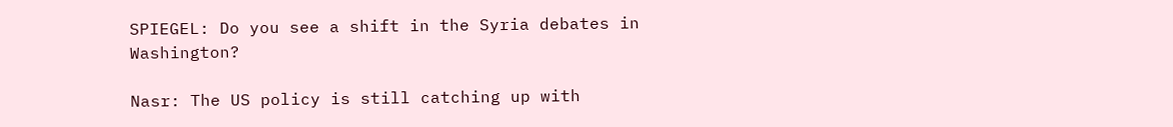SPIEGEL: Do you see a shift in the Syria debates in Washington?

Nasr: The US policy is still catching up with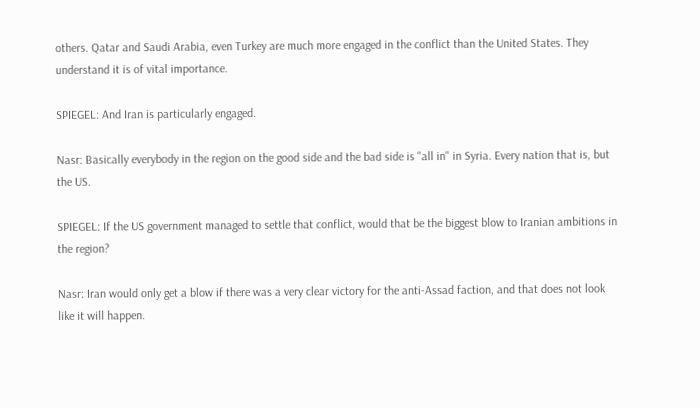others. Qatar and Saudi Arabia, even Turkey are much more engaged in the conflict than the United States. They understand it is of vital importance.

SPIEGEL: And Iran is particularly engaged.

Nasr: Basically everybody in the region on the good side and the bad side is "all in" in Syria. Every nation that is, but the US.

SPIEGEL: If the US government managed to settle that conflict, would that be the biggest blow to Iranian ambitions in the region?

Nasr: Iran would only get a blow if there was a very clear victory for the anti-Assad faction, and that does not look like it will happen.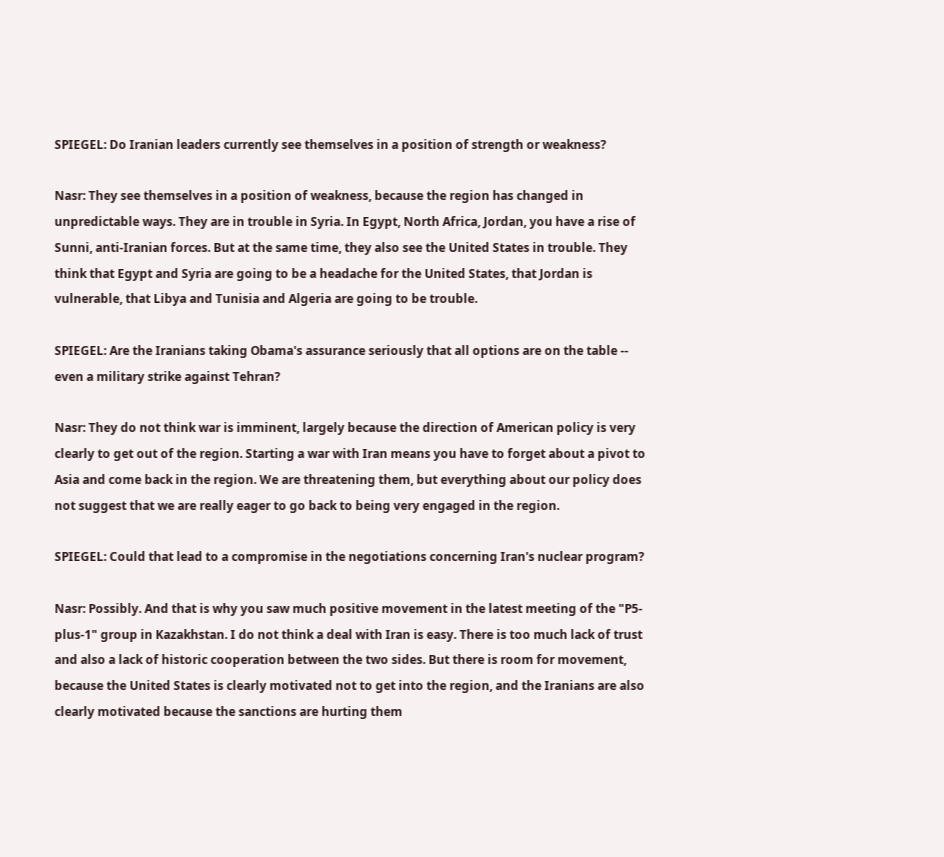SPIEGEL: Do Iranian leaders currently see themselves in a position of strength or weakness?

Nasr: They see themselves in a position of weakness, because the region has changed in unpredictable ways. They are in trouble in Syria. In Egypt, North Africa, Jordan, you have a rise of Sunni, anti-Iranian forces. But at the same time, they also see the United States in trouble. They think that Egypt and Syria are going to be a headache for the United States, that Jordan is vulnerable, that Libya and Tunisia and Algeria are going to be trouble.

SPIEGEL: Are the Iranians taking Obama's assurance seriously that all options are on the table -- even a military strike against Tehran?

Nasr: They do not think war is imminent, largely because the direction of American policy is very clearly to get out of the region. Starting a war with Iran means you have to forget about a pivot to Asia and come back in the region. We are threatening them, but everything about our policy does not suggest that we are really eager to go back to being very engaged in the region.

SPIEGEL: Could that lead to a compromise in the negotiations concerning Iran's nuclear program?

Nasr: Possibly. And that is why you saw much positive movement in the latest meeting of the "P5-plus-1" group in Kazakhstan. I do not think a deal with Iran is easy. There is too much lack of trust and also a lack of historic cooperation between the two sides. But there is room for movement, because the United States is clearly motivated not to get into the region, and the Iranians are also clearly motivated because the sanctions are hurting them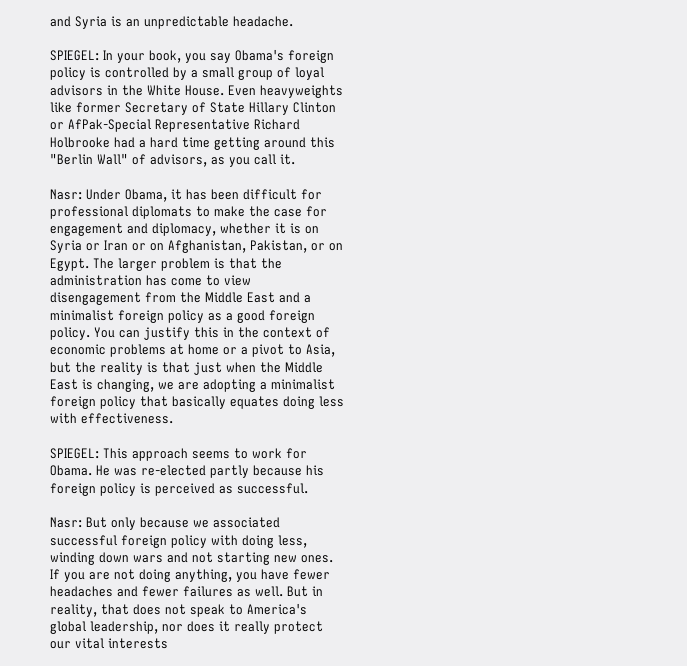and Syria is an unpredictable headache.

SPIEGEL: In your book, you say Obama's foreign policy is controlled by a small group of loyal advisors in the White House. Even heavyweights like former Secretary of State Hillary Clinton  or AfPak-Special Representative Richard Holbrooke had a hard time getting around this "Berlin Wall" of advisors, as you call it.

Nasr: Under Obama, it has been difficult for professional diplomats to make the case for engagement and diplomacy, whether it is on Syria or Iran or on Afghanistan, Pakistan, or on Egypt. The larger problem is that the administration has come to view disengagement from the Middle East and a minimalist foreign policy as a good foreign policy. You can justify this in the context of economic problems at home or a pivot to Asia, but the reality is that just when the Middle East is changing, we are adopting a minimalist foreign policy that basically equates doing less with effectiveness.

SPIEGEL: This approach seems to work for Obama. He was re-elected partly because his foreign policy is perceived as successful.

Nasr: But only because we associated successful foreign policy with doing less, winding down wars and not starting new ones. If you are not doing anything, you have fewer headaches and fewer failures as well. But in reality, that does not speak to America's global leadership, nor does it really protect our vital interests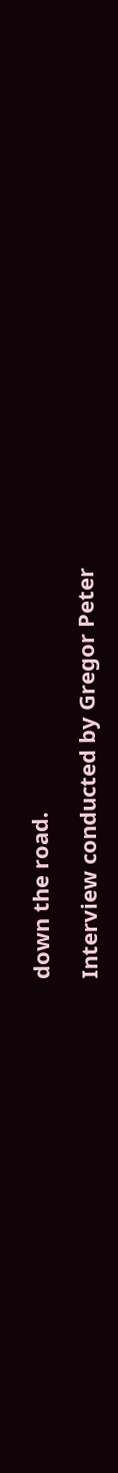down the road.

Interview conducted by Gregor Peter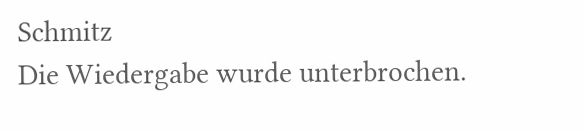Schmitz
Die Wiedergabe wurde unterbrochen.